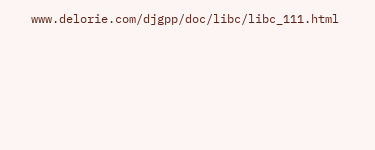www.delorie.com/djgpp/doc/libc/libc_111.html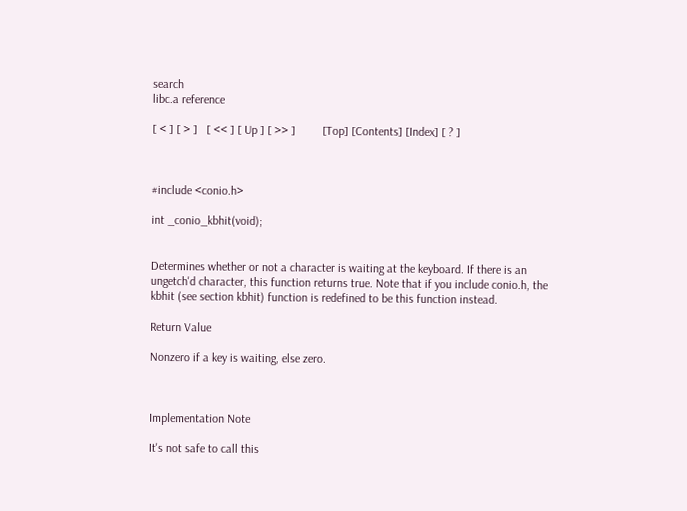search
libc.a reference

[ < ] [ > ]   [ << ] [ Up ] [ >> ]         [Top] [Contents] [Index] [ ? ]



#include <conio.h>

int _conio_kbhit(void);


Determines whether or not a character is waiting at the keyboard. If there is an ungetch'd character, this function returns true. Note that if you include conio.h, the kbhit (see section kbhit) function is redefined to be this function instead.

Return Value

Nonzero if a key is waiting, else zero.



Implementation Note

It's not safe to call this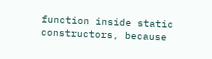function inside static constructors, because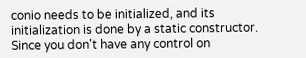conio needs to be initialized, and its initialization is done by a static constructor. Since you don't have any control on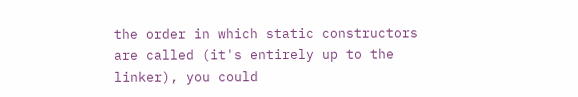the order in which static constructors are called (it's entirely up to the linker), you could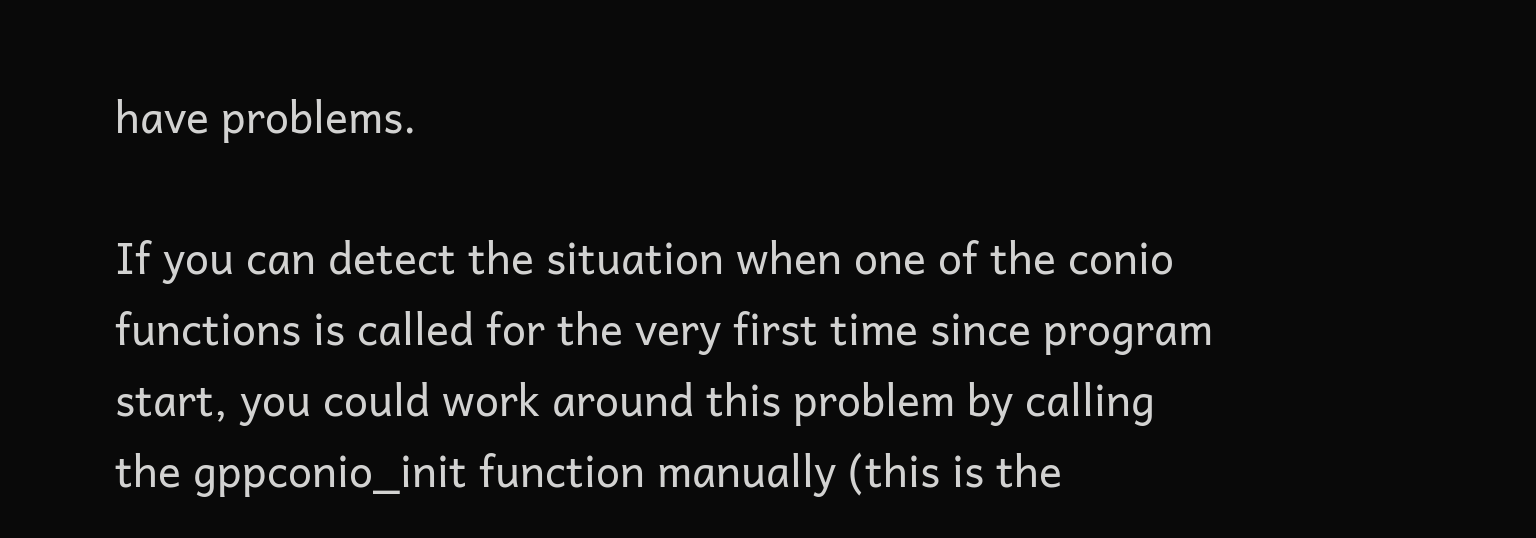have problems.

If you can detect the situation when one of the conio functions is called for the very first time since program start, you could work around this problem by calling the gppconio_init function manually (this is the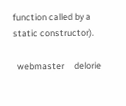function called by a static constructor).

  webmaster     delorie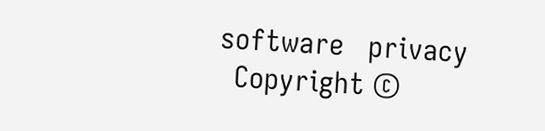software   privacy
  Copyright ©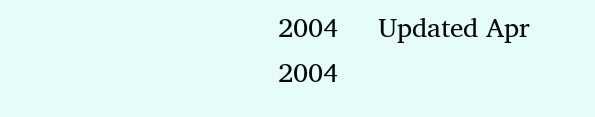2004     Updated Apr 2004